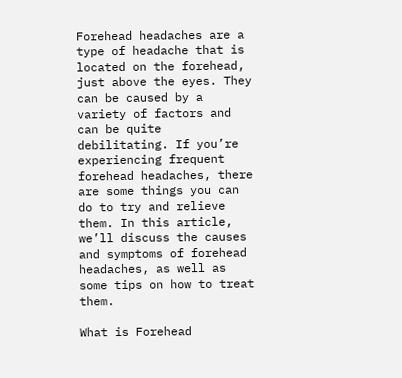Forehead headaches are a type of headache that is located on the forehead, just above the eyes. They can be caused by a variety of factors and can be quite debilitating. If you’re experiencing frequent forehead headaches, there are some things you can do to try and relieve them. In this article, we’ll discuss the causes and symptoms of forehead headaches, as well as some tips on how to treat them.

What is Forehead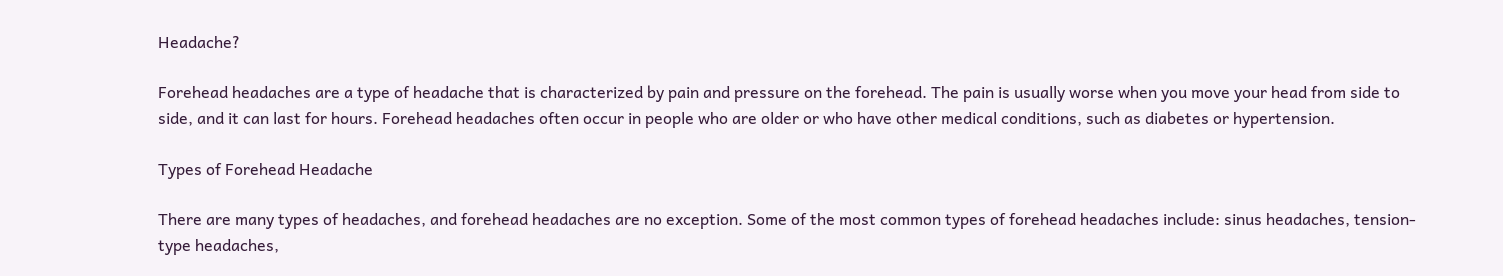Headache?

Forehead headaches are a type of headache that is characterized by pain and pressure on the forehead. The pain is usually worse when you move your head from side to side, and it can last for hours. Forehead headaches often occur in people who are older or who have other medical conditions, such as diabetes or hypertension.

Types of Forehead Headache

There are many types of headaches, and forehead headaches are no exception. Some of the most common types of forehead headaches include: sinus headaches, tension-type headaches,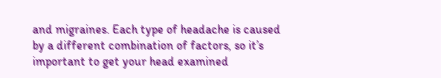and migraines. Each type of headache is caused by a different combination of factors, so it’s important to get your head examined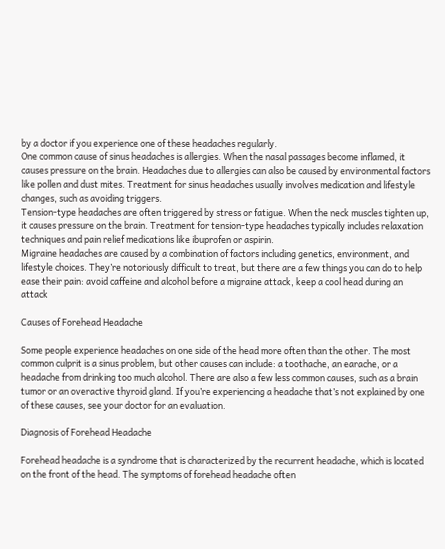by a doctor if you experience one of these headaches regularly.
One common cause of sinus headaches is allergies. When the nasal passages become inflamed, it causes pressure on the brain. Headaches due to allergies can also be caused by environmental factors like pollen and dust mites. Treatment for sinus headaches usually involves medication and lifestyle changes, such as avoiding triggers.
Tension-type headaches are often triggered by stress or fatigue. When the neck muscles tighten up, it causes pressure on the brain. Treatment for tension-type headaches typically includes relaxation techniques and pain relief medications like ibuprofen or aspirin.
Migraine headaches are caused by a combination of factors including genetics, environment, and lifestyle choices. They’re notoriously difficult to treat, but there are a few things you can do to help ease their pain: avoid caffeine and alcohol before a migraine attack, keep a cool head during an attack

Causes of Forehead Headache

Some people experience headaches on one side of the head more often than the other. The most common culprit is a sinus problem, but other causes can include: a toothache, an earache, or a headache from drinking too much alcohol. There are also a few less common causes, such as a brain tumor or an overactive thyroid gland. If you’re experiencing a headache that’s not explained by one of these causes, see your doctor for an evaluation.

Diagnosis of Forehead Headache

Forehead headache is a syndrome that is characterized by the recurrent headache, which is located on the front of the head. The symptoms of forehead headache often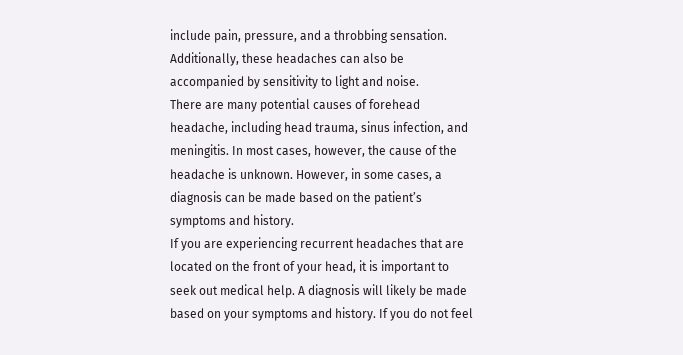include pain, pressure, and a throbbing sensation. Additionally, these headaches can also be accompanied by sensitivity to light and noise.
There are many potential causes of forehead headache, including head trauma, sinus infection, and meningitis. In most cases, however, the cause of the headache is unknown. However, in some cases, a diagnosis can be made based on the patient’s symptoms and history.
If you are experiencing recurrent headaches that are located on the front of your head, it is important to seek out medical help. A diagnosis will likely be made based on your symptoms and history. If you do not feel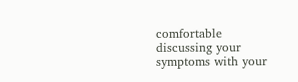comfortable discussing your symptoms with your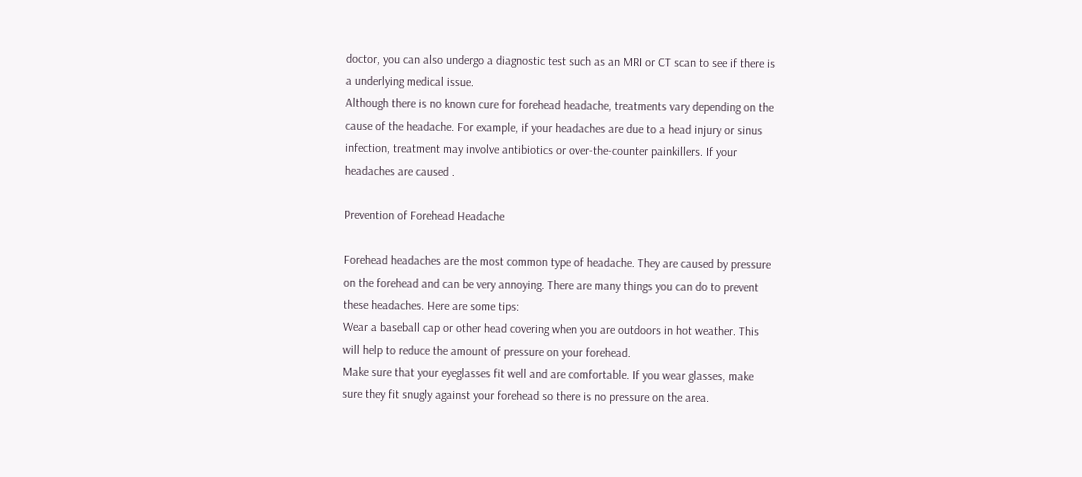doctor, you can also undergo a diagnostic test such as an MRI or CT scan to see if there is a underlying medical issue.
Although there is no known cure for forehead headache, treatments vary depending on the cause of the headache. For example, if your headaches are due to a head injury or sinus infection, treatment may involve antibiotics or over-the-counter painkillers. If your headaches are caused .

Prevention of Forehead Headache

Forehead headaches are the most common type of headache. They are caused by pressure on the forehead and can be very annoying. There are many things you can do to prevent these headaches. Here are some tips:
Wear a baseball cap or other head covering when you are outdoors in hot weather. This will help to reduce the amount of pressure on your forehead.
Make sure that your eyeglasses fit well and are comfortable. If you wear glasses, make sure they fit snugly against your forehead so there is no pressure on the area.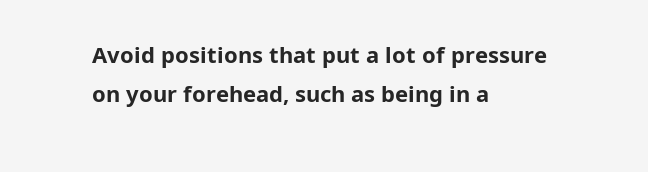Avoid positions that put a lot of pressure on your forehead, such as being in a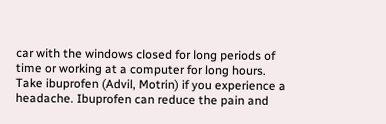car with the windows closed for long periods of time or working at a computer for long hours.
Take ibuprofen (Advil, Motrin) if you experience a headache. Ibuprofen can reduce the pain and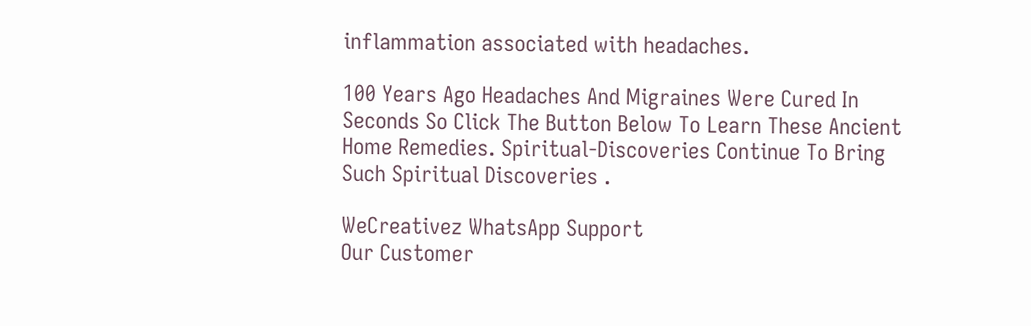inflammation associated with headaches.

100 Years Ago Headaches And Migraines Were Cured In Seconds So Click The Button Below To Learn These Ancient Home Remedies. Spiritual-Discoveries Continue To Bring Such Spiritual Discoveries .

WeCreativez WhatsApp Support
Our Customer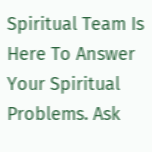Spiritual Team Is Here To Answer Your Spiritual Problems. Ask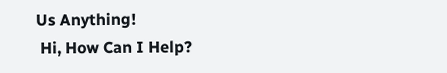Us Anything!
 Hi, How Can I Help?